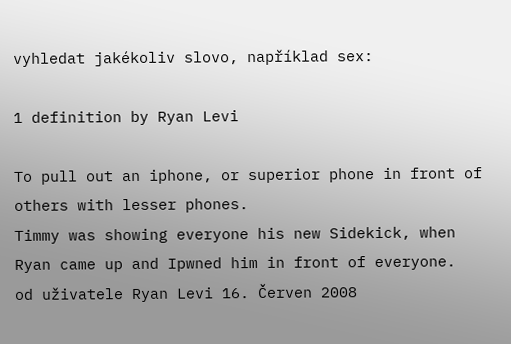vyhledat jakékoliv slovo, například sex:

1 definition by Ryan Levi

To pull out an iphone, or superior phone in front of others with lesser phones.
Timmy was showing everyone his new Sidekick, when Ryan came up and Ipwned him in front of everyone.
od uživatele Ryan Levi 16. Červen 2008